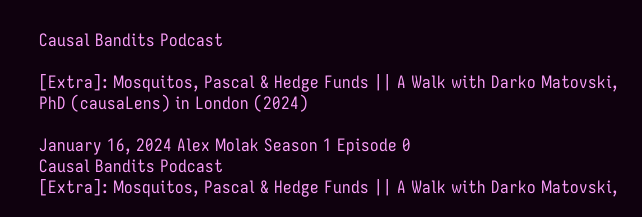Causal Bandits Podcast

[Extra]: Mosquitos, Pascal & Hedge Funds || A Walk with Darko Matovski, PhD (causaLens) in London (2024)

January 16, 2024 Alex Molak Season 1 Episode 0
Causal Bandits Podcast
[Extra]: Mosquitos, Pascal & Hedge Funds || A Walk with Darko Matovski,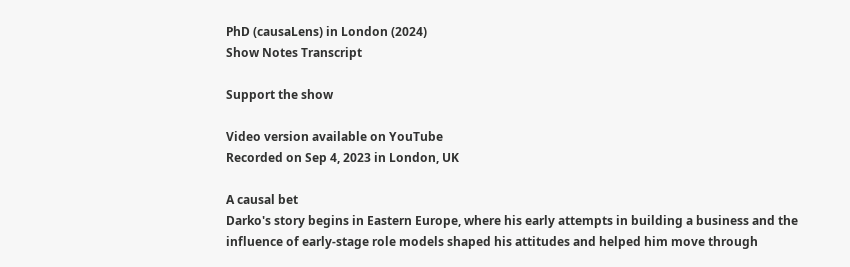PhD (causaLens) in London (2024)
Show Notes Transcript

Support the show

Video version available on YouTube
Recorded on Sep 4, 2023 in London, UK

A causal bet
Darko's story begins in Eastern Europe, where his early attempts in building a business and the influence of early-stage role models shaped his attitudes and helped him move through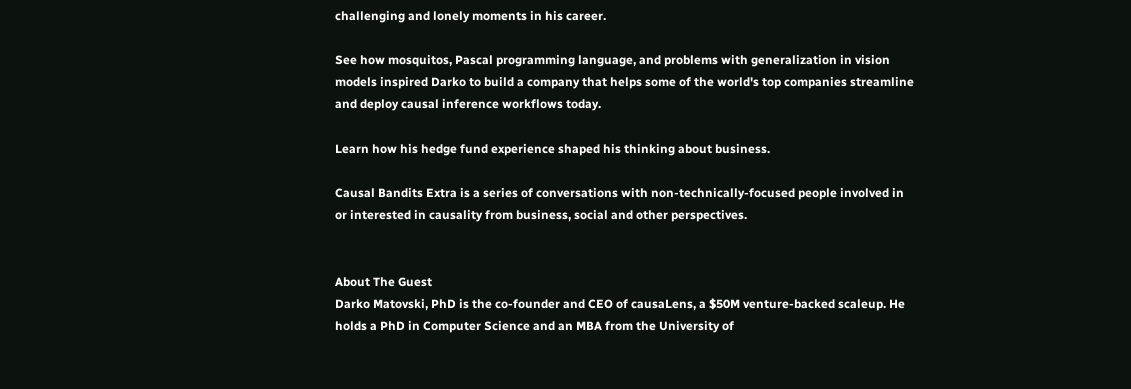challenging and lonely moments in his career.

See how mosquitos, Pascal programming language, and problems with generalization in vision models inspired Darko to build a company that helps some of the world's top companies streamline and deploy causal inference workflows today.

Learn how his hedge fund experience shaped his thinking about business.

Causal Bandits Extra is a series of conversations with non-technically-focused people involved in or interested in causality from business, social and other perspectives.


About The Guest
Darko Matovski, PhD is the co-founder and CEO of causaLens, a $50M venture-backed scaleup. He holds a PhD in Computer Science and an MBA from the University of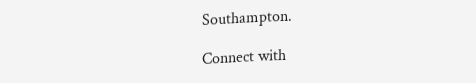Southampton.

Connect with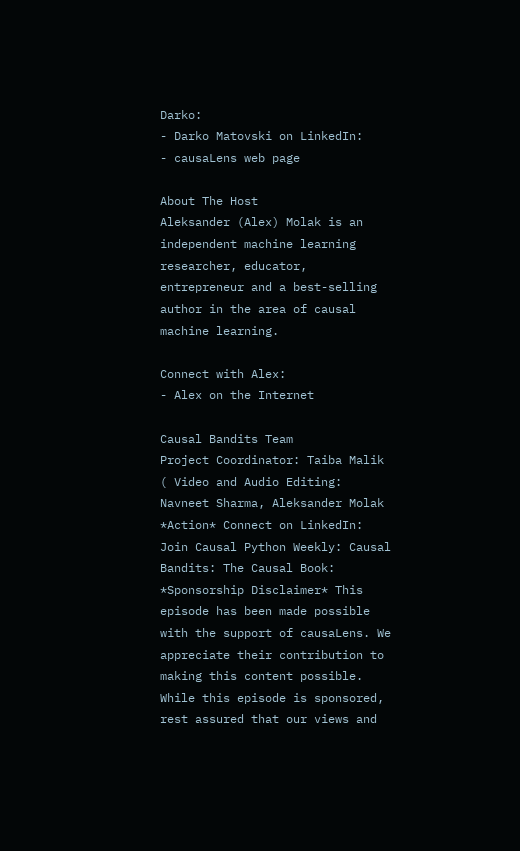Darko:
- Darko Matovski on LinkedIn:
- causaLens web page

About The Host
Aleksander (Alex) Molak is an independent machine learning researcher, educator, entrepreneur and a best-selling author in the area of causal machine learning.

Connect with Alex:
- Alex on the Internet

Causal Bandits Team
Project Coordinator: Taiba Malik ( Video and Audio Editing: Navneet Sharma, Aleksander Molak *Action* Connect on LinkedIn: Join Causal Python Weekly: Causal Bandits: The Causal Book: *Sponsorship Disclaimer* This episode has been made possible with the support of causaLens. We appreciate their contribution to making this content possible. While this episode is sponsored, rest assured that our views and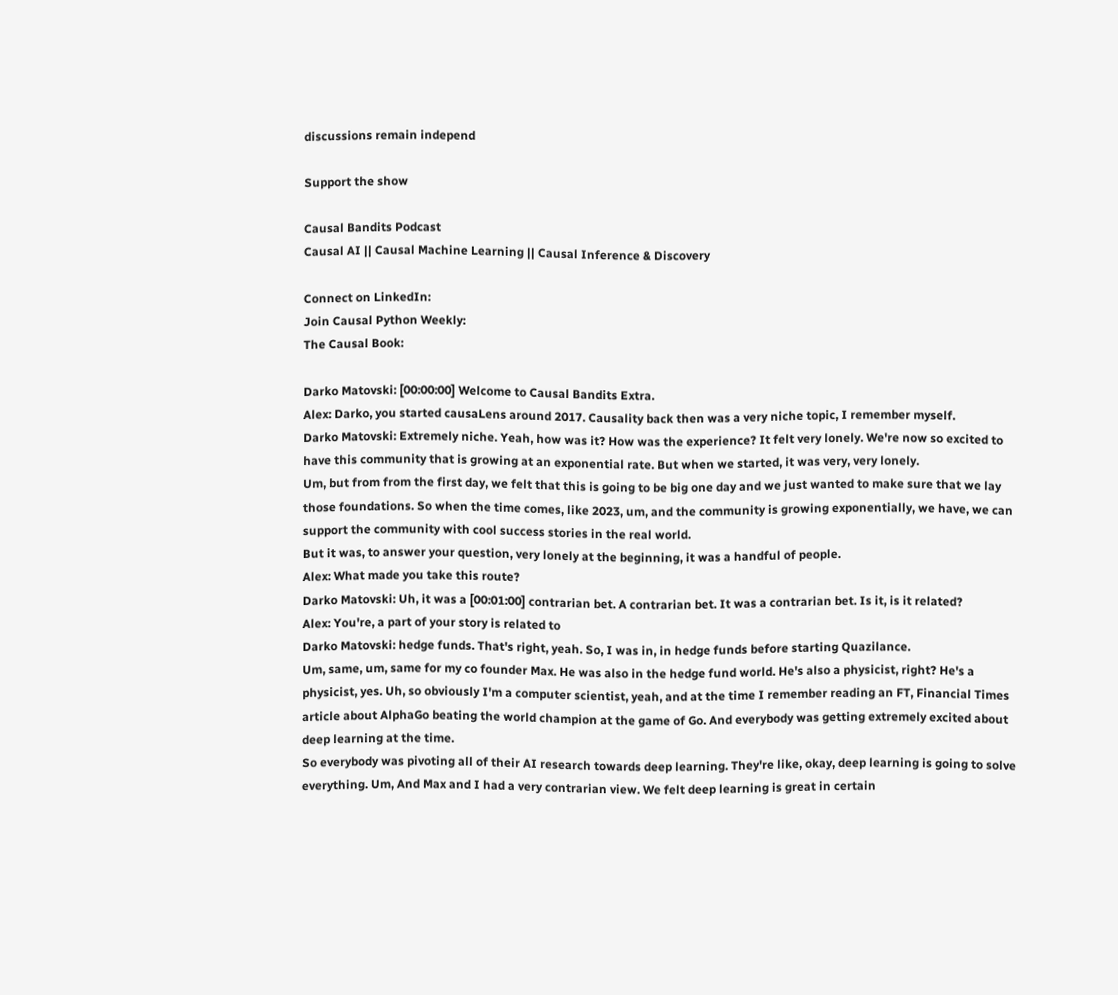discussions remain independ

Support the show

Causal Bandits Podcast
Causal AI || Causal Machine Learning || Causal Inference & Discovery

Connect on LinkedIn:
Join Causal Python Weekly:
The Causal Book:

Darko Matovski: [00:00:00] Welcome to Causal Bandits Extra.
Alex: Darko, you started causaLens around 2017. Causality back then was a very niche topic, I remember myself.
Darko Matovski: Extremely niche. Yeah, how was it? How was the experience? It felt very lonely. We're now so excited to have this community that is growing at an exponential rate. But when we started, it was very, very lonely.
Um, but from from the first day, we felt that this is going to be big one day and we just wanted to make sure that we lay those foundations. So when the time comes, like 2023, um, and the community is growing exponentially, we have, we can support the community with cool success stories in the real world.
But it was, to answer your question, very lonely at the beginning, it was a handful of people.
Alex: What made you take this route?
Darko Matovski: Uh, it was a [00:01:00] contrarian bet. A contrarian bet. It was a contrarian bet. Is it, is it related?
Alex: You're, a part of your story is related to
Darko Matovski: hedge funds. That's right, yeah. So, I was in, in hedge funds before starting Quazilance.
Um, same, um, same for my co founder Max. He was also in the hedge fund world. He's also a physicist, right? He's a physicist, yes. Uh, so obviously I'm a computer scientist, yeah, and at the time I remember reading an FT, Financial Times article about AlphaGo beating the world champion at the game of Go. And everybody was getting extremely excited about deep learning at the time.
So everybody was pivoting all of their AI research towards deep learning. They're like, okay, deep learning is going to solve everything. Um, And Max and I had a very contrarian view. We felt deep learning is great in certain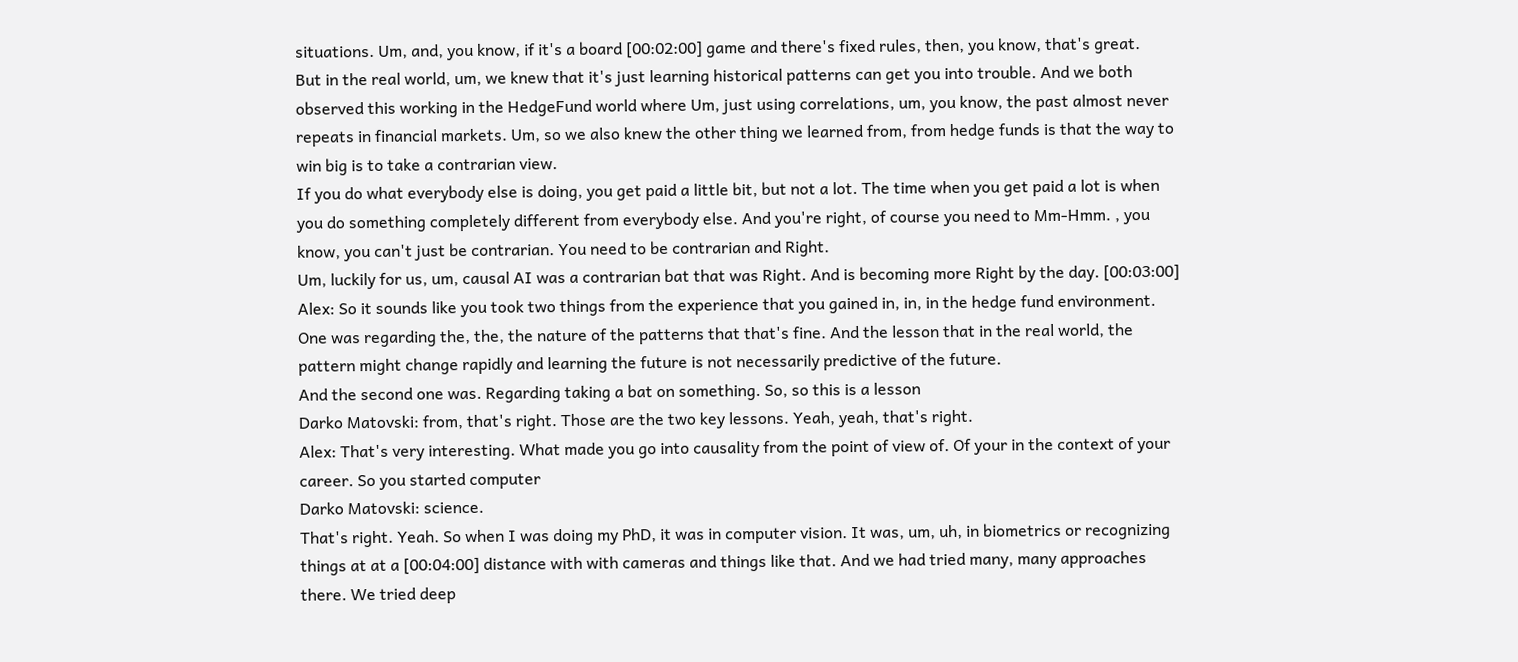situations. Um, and, you know, if it's a board [00:02:00] game and there's fixed rules, then, you know, that's great.
But in the real world, um, we knew that it's just learning historical patterns can get you into trouble. And we both observed this working in the HedgeFund world where Um, just using correlations, um, you know, the past almost never repeats in financial markets. Um, so we also knew the other thing we learned from, from hedge funds is that the way to win big is to take a contrarian view.
If you do what everybody else is doing, you get paid a little bit, but not a lot. The time when you get paid a lot is when you do something completely different from everybody else. And you're right, of course you need to Mm-Hmm. , you know, you can't just be contrarian. You need to be contrarian and Right.
Um, luckily for us, um, causal AI was a contrarian bat that was Right. And is becoming more Right by the day. [00:03:00]
Alex: So it sounds like you took two things from the experience that you gained in, in, in the hedge fund environment. One was regarding the, the, the nature of the patterns that that's fine. And the lesson that in the real world, the pattern might change rapidly and learning the future is not necessarily predictive of the future.
And the second one was. Regarding taking a bat on something. So, so this is a lesson
Darko Matovski: from, that's right. Those are the two key lessons. Yeah, yeah, that's right.
Alex: That's very interesting. What made you go into causality from the point of view of. Of your in the context of your career. So you started computer
Darko Matovski: science.
That's right. Yeah. So when I was doing my PhD, it was in computer vision. It was, um, uh, in biometrics or recognizing things at at a [00:04:00] distance with with cameras and things like that. And we had tried many, many approaches there. We tried deep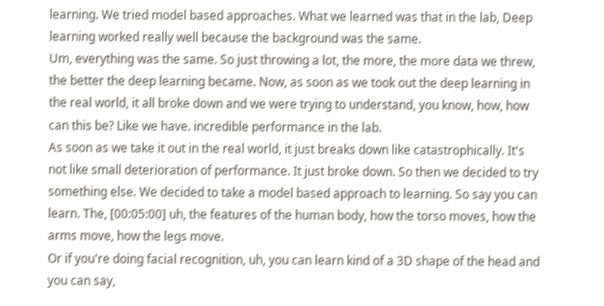learning. We tried model based approaches. What we learned was that in the lab, Deep learning worked really well because the background was the same.
Um, everything was the same. So just throwing a lot, the more, the more data we threw, the better the deep learning became. Now, as soon as we took out the deep learning in the real world, it all broke down and we were trying to understand, you know, how, how can this be? Like we have. incredible performance in the lab.
As soon as we take it out in the real world, it just breaks down like catastrophically. It's not like small deterioration of performance. It just broke down. So then we decided to try something else. We decided to take a model based approach to learning. So say you can learn. The, [00:05:00] uh, the features of the human body, how the torso moves, how the arms move, how the legs move.
Or if you're doing facial recognition, uh, you can learn kind of a 3D shape of the head and you can say,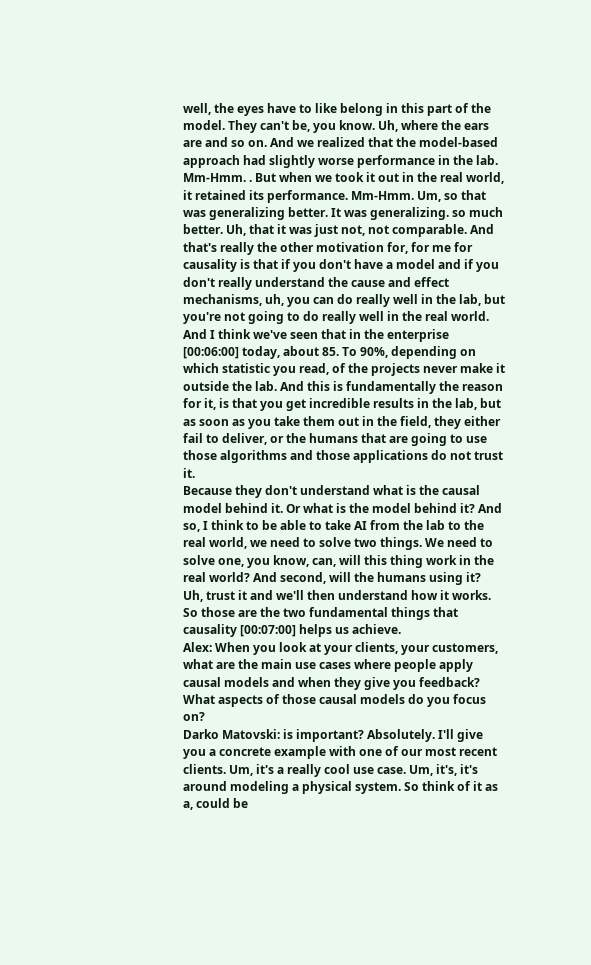well, the eyes have to like belong in this part of the model. They can't be, you know. Uh, where the ears are and so on. And we realized that the model-based approach had slightly worse performance in the lab.
Mm-Hmm. . But when we took it out in the real world, it retained its performance. Mm-Hmm. Um, so that was generalizing better. It was generalizing. so much better. Uh, that it was just not, not comparable. And that's really the other motivation for, for me for causality is that if you don't have a model and if you don't really understand the cause and effect mechanisms, uh, you can do really well in the lab, but you're not going to do really well in the real world.
And I think we've seen that in the enterprise [00:06:00] today, about 85. To 90%, depending on which statistic you read, of the projects never make it outside the lab. And this is fundamentally the reason for it, is that you get incredible results in the lab, but as soon as you take them out in the field, they either fail to deliver, or the humans that are going to use those algorithms and those applications do not trust it.
Because they don't understand what is the causal model behind it. Or what is the model behind it? And so, I think to be able to take AI from the lab to the real world, we need to solve two things. We need to solve one, you know, can, will this thing work in the real world? And second, will the humans using it?
Uh, trust it and we'll then understand how it works. So those are the two fundamental things that causality [00:07:00] helps us achieve.
Alex: When you look at your clients, your customers, what are the main use cases where people apply causal models and when they give you feedback? What aspects of those causal models do you focus on?
Darko Matovski: is important? Absolutely. I'll give you a concrete example with one of our most recent clients. Um, it's a really cool use case. Um, it's, it's around modeling a physical system. So think of it as a, could be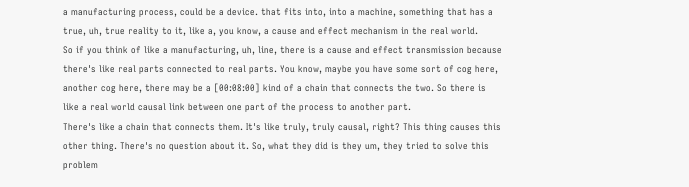a manufacturing process, could be a device. that fits into, into a machine, something that has a true, uh, true reality to it, like a, you know, a cause and effect mechanism in the real world.
So if you think of like a manufacturing, uh, line, there is a cause and effect transmission because there's like real parts connected to real parts. You know, maybe you have some sort of cog here, another cog here, there may be a [00:08:00] kind of a chain that connects the two. So there is like a real world causal link between one part of the process to another part.
There's like a chain that connects them. It's like truly, truly causal, right? This thing causes this other thing. There's no question about it. So, what they did is they um, they tried to solve this problem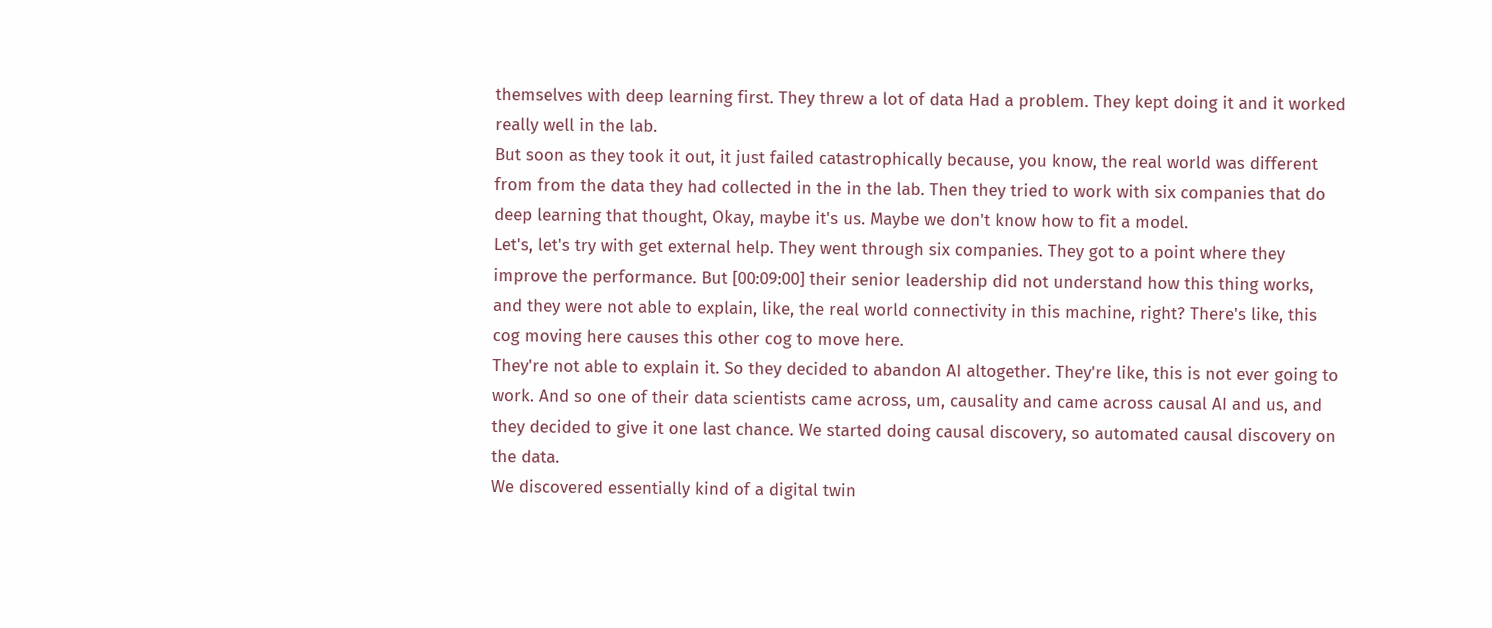themselves with deep learning first. They threw a lot of data Had a problem. They kept doing it and it worked really well in the lab.
But soon as they took it out, it just failed catastrophically because, you know, the real world was different from from the data they had collected in the in the lab. Then they tried to work with six companies that do deep learning that thought, Okay, maybe it's us. Maybe we don't know how to fit a model.
Let's, let's try with get external help. They went through six companies. They got to a point where they improve the performance. But [00:09:00] their senior leadership did not understand how this thing works, and they were not able to explain, like, the real world connectivity in this machine, right? There's like, this cog moving here causes this other cog to move here.
They're not able to explain it. So they decided to abandon AI altogether. They're like, this is not ever going to work. And so one of their data scientists came across, um, causality and came across causal AI and us, and they decided to give it one last chance. We started doing causal discovery, so automated causal discovery on the data.
We discovered essentially kind of a digital twin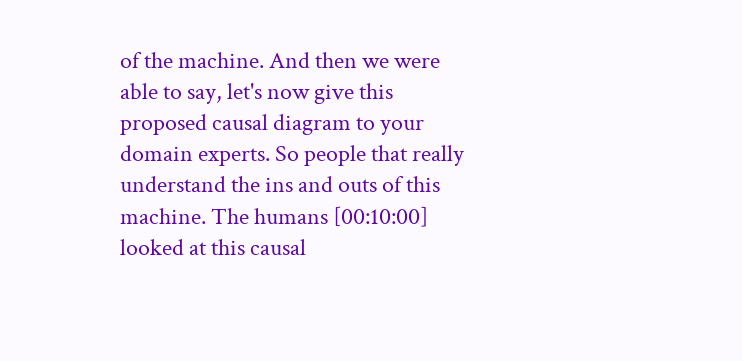of the machine. And then we were able to say, let's now give this proposed causal diagram to your domain experts. So people that really understand the ins and outs of this machine. The humans [00:10:00] looked at this causal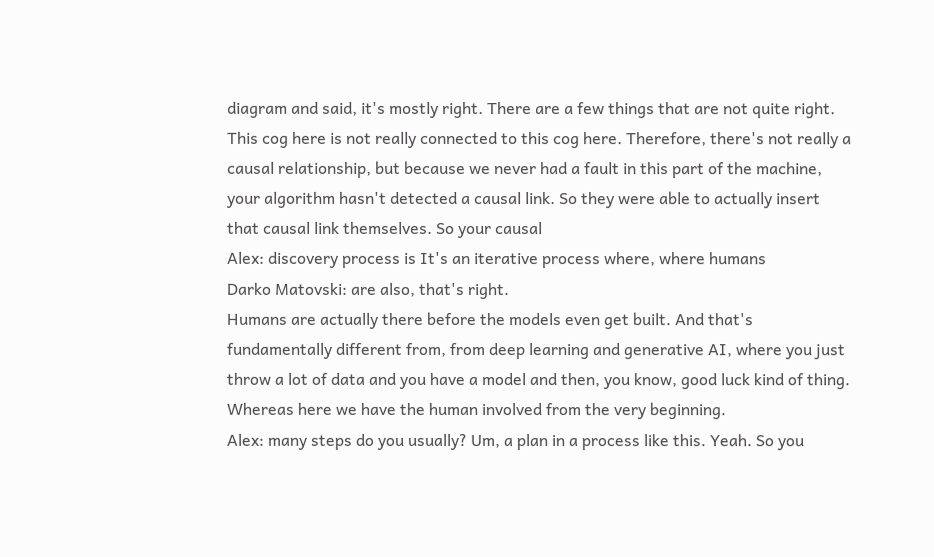diagram and said, it's mostly right. There are a few things that are not quite right.
This cog here is not really connected to this cog here. Therefore, there's not really a causal relationship, but because we never had a fault in this part of the machine, your algorithm hasn't detected a causal link. So they were able to actually insert that causal link themselves. So your causal
Alex: discovery process is It's an iterative process where, where humans
Darko Matovski: are also, that's right.
Humans are actually there before the models even get built. And that's fundamentally different from, from deep learning and generative AI, where you just throw a lot of data and you have a model and then, you know, good luck kind of thing. Whereas here we have the human involved from the very beginning.
Alex: many steps do you usually? Um, a plan in a process like this. Yeah. So you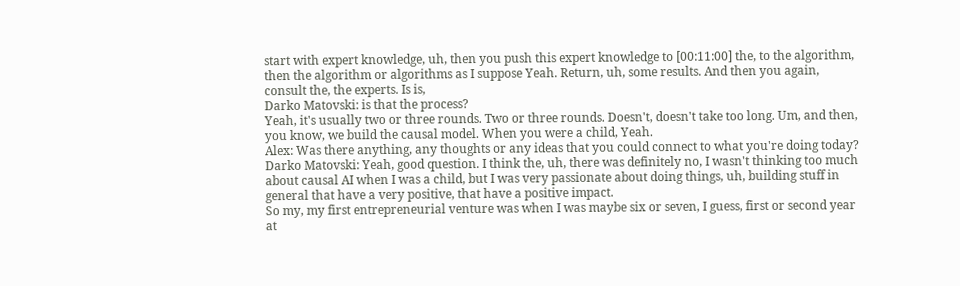start with expert knowledge, uh, then you push this expert knowledge to [00:11:00] the, to the algorithm, then the algorithm or algorithms as I suppose Yeah. Return, uh, some results. And then you again, consult the, the experts. Is is,
Darko Matovski: is that the process?
Yeah, it's usually two or three rounds. Two or three rounds. Doesn't, doesn't take too long. Um, and then, you know, we build the causal model. When you were a child, Yeah.
Alex: Was there anything, any thoughts or any ideas that you could connect to what you're doing today?
Darko Matovski: Yeah, good question. I think the, uh, there was definitely no, I wasn't thinking too much about causal AI when I was a child, but I was very passionate about doing things, uh, building stuff in general that have a very positive, that have a positive impact.
So my, my first entrepreneurial venture was when I was maybe six or seven, I guess, first or second year at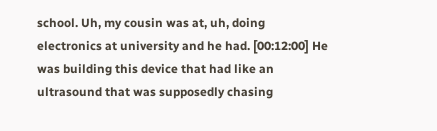school. Uh, my cousin was at, uh, doing electronics at university and he had. [00:12:00] He was building this device that had like an ultrasound that was supposedly chasing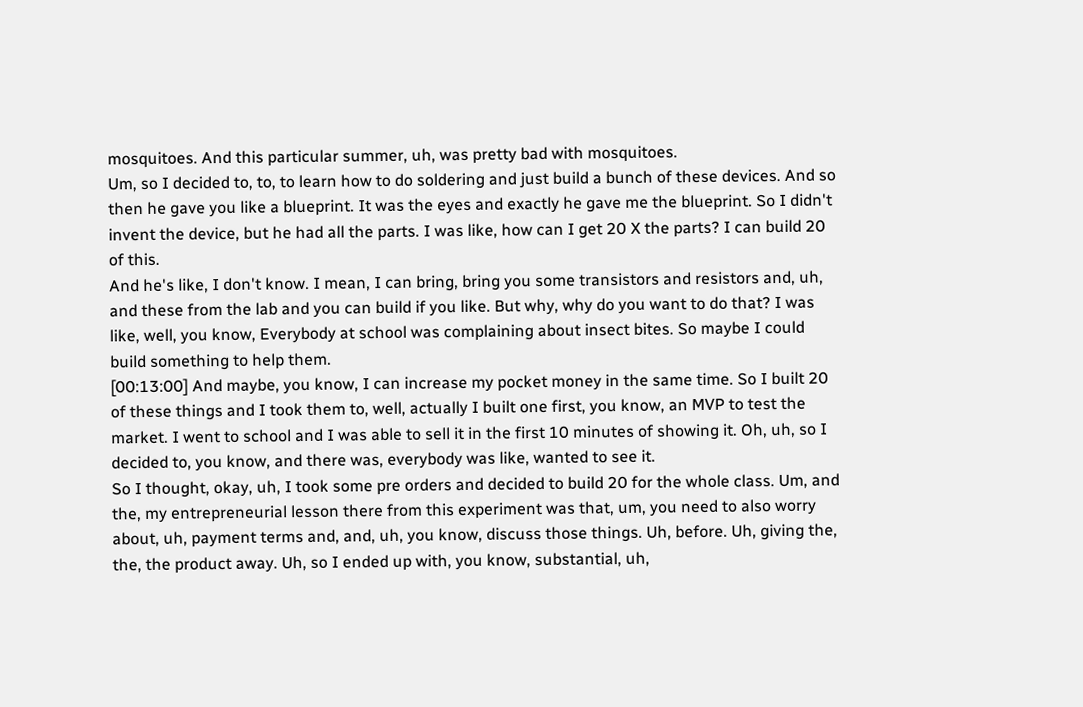mosquitoes. And this particular summer, uh, was pretty bad with mosquitoes.
Um, so I decided to, to, to learn how to do soldering and just build a bunch of these devices. And so then he gave you like a blueprint. It was the eyes and exactly he gave me the blueprint. So I didn't invent the device, but he had all the parts. I was like, how can I get 20 X the parts? I can build 20 of this.
And he's like, I don't know. I mean, I can bring, bring you some transistors and resistors and, uh, and these from the lab and you can build if you like. But why, why do you want to do that? I was like, well, you know, Everybody at school was complaining about insect bites. So maybe I could build something to help them.
[00:13:00] And maybe, you know, I can increase my pocket money in the same time. So I built 20 of these things and I took them to, well, actually I built one first, you know, an MVP to test the market. I went to school and I was able to sell it in the first 10 minutes of showing it. Oh, uh, so I decided to, you know, and there was, everybody was like, wanted to see it.
So I thought, okay, uh, I took some pre orders and decided to build 20 for the whole class. Um, and the, my entrepreneurial lesson there from this experiment was that, um, you need to also worry about, uh, payment terms and, and, uh, you know, discuss those things. Uh, before. Uh, giving the, the, the product away. Uh, so I ended up with, you know, substantial, uh,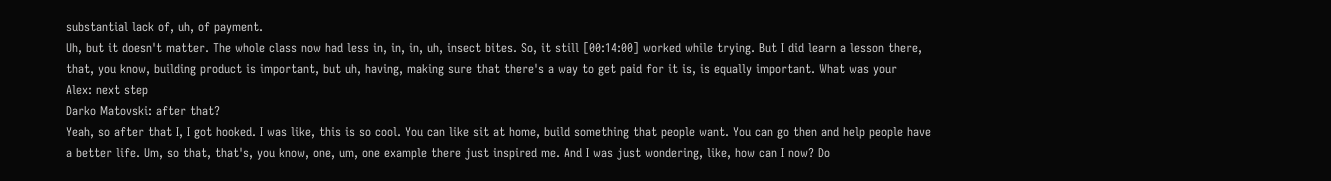substantial lack of, uh, of payment.
Uh, but it doesn't matter. The whole class now had less in, in, in, uh, insect bites. So, it still [00:14:00] worked while trying. But I did learn a lesson there, that, you know, building product is important, but uh, having, making sure that there's a way to get paid for it is, is equally important. What was your
Alex: next step
Darko Matovski: after that?
Yeah, so after that I, I got hooked. I was like, this is so cool. You can like sit at home, build something that people want. You can go then and help people have a better life. Um, so that, that's, you know, one, um, one example there just inspired me. And I was just wondering, like, how can I now? Do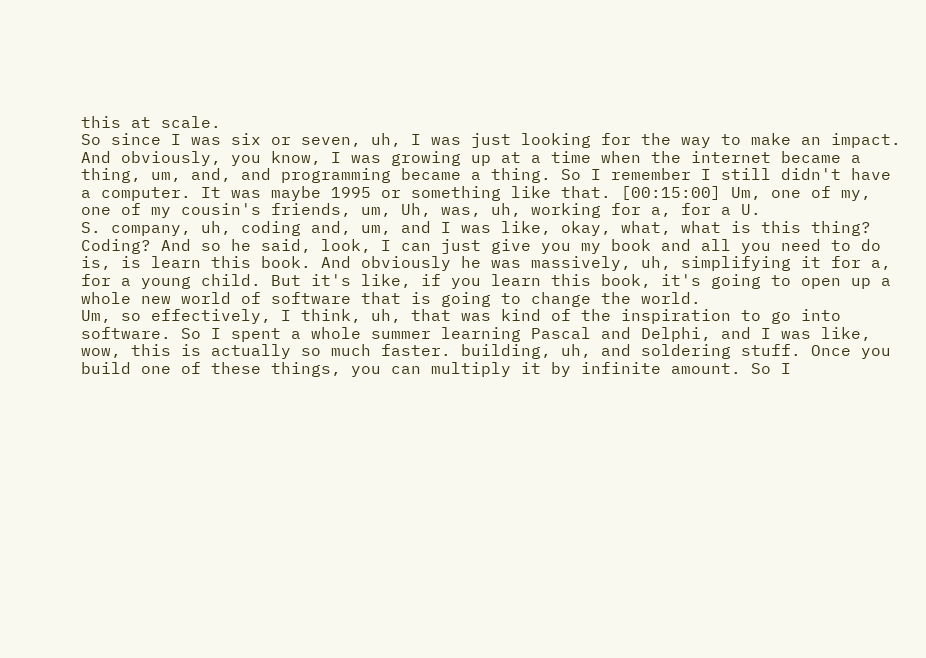this at scale.
So since I was six or seven, uh, I was just looking for the way to make an impact. And obviously, you know, I was growing up at a time when the internet became a thing, um, and, and programming became a thing. So I remember I still didn't have a computer. It was maybe 1995 or something like that. [00:15:00] Um, one of my, one of my cousin's friends, um, Uh, was, uh, working for a, for a U.
S. company, uh, coding and, um, and I was like, okay, what, what is this thing? Coding? And so he said, look, I can just give you my book and all you need to do is, is learn this book. And obviously he was massively, uh, simplifying it for a, for a young child. But it's like, if you learn this book, it's going to open up a whole new world of software that is going to change the world.
Um, so effectively, I think, uh, that was kind of the inspiration to go into software. So I spent a whole summer learning Pascal and Delphi, and I was like, wow, this is actually so much faster. building, uh, and soldering stuff. Once you build one of these things, you can multiply it by infinite amount. So I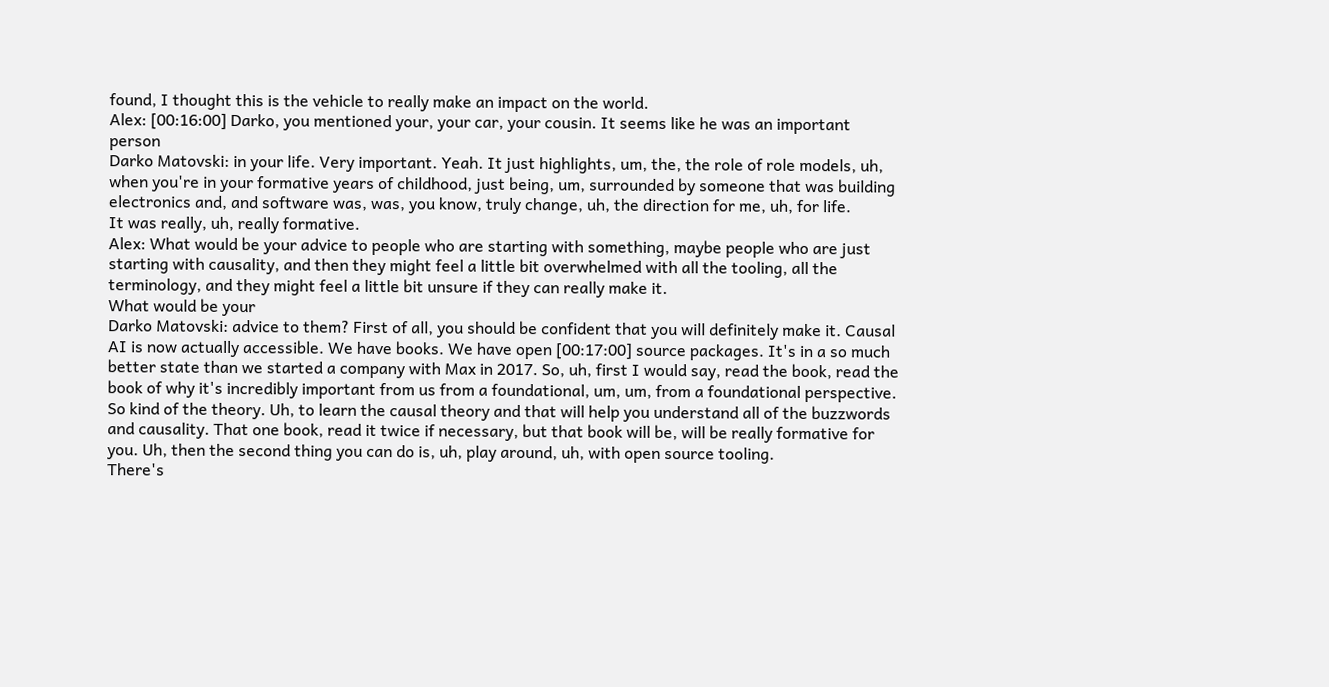found, I thought this is the vehicle to really make an impact on the world.
Alex: [00:16:00] Darko, you mentioned your, your car, your cousin. It seems like he was an important person
Darko Matovski: in your life. Very important. Yeah. It just highlights, um, the, the role of role models, uh, when you're in your formative years of childhood, just being, um, surrounded by someone that was building electronics and, and software was, was, you know, truly change, uh, the direction for me, uh, for life.
It was really, uh, really formative.
Alex: What would be your advice to people who are starting with something, maybe people who are just starting with causality, and then they might feel a little bit overwhelmed with all the tooling, all the terminology, and they might feel a little bit unsure if they can really make it.
What would be your
Darko Matovski: advice to them? First of all, you should be confident that you will definitely make it. Causal AI is now actually accessible. We have books. We have open [00:17:00] source packages. It's in a so much better state than we started a company with Max in 2017. So, uh, first I would say, read the book, read the book of why it's incredibly important from us from a foundational, um, um, from a foundational perspective.
So kind of the theory. Uh, to learn the causal theory and that will help you understand all of the buzzwords and causality. That one book, read it twice if necessary, but that book will be, will be really formative for you. Uh, then the second thing you can do is, uh, play around, uh, with open source tooling.
There's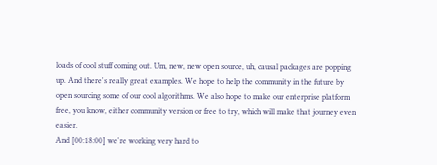loads of cool stuff coming out. Um, new, new open source, uh, causal packages are popping up. And there's really great examples. We hope to help the community in the future by open sourcing some of our cool algorithms. We also hope to make our enterprise platform free, you know, either community version or free to try, which will make that journey even easier.
And [00:18:00] we're working very hard to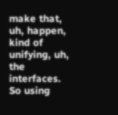make that, uh, happen, kind of unifying, uh, the interfaces. So using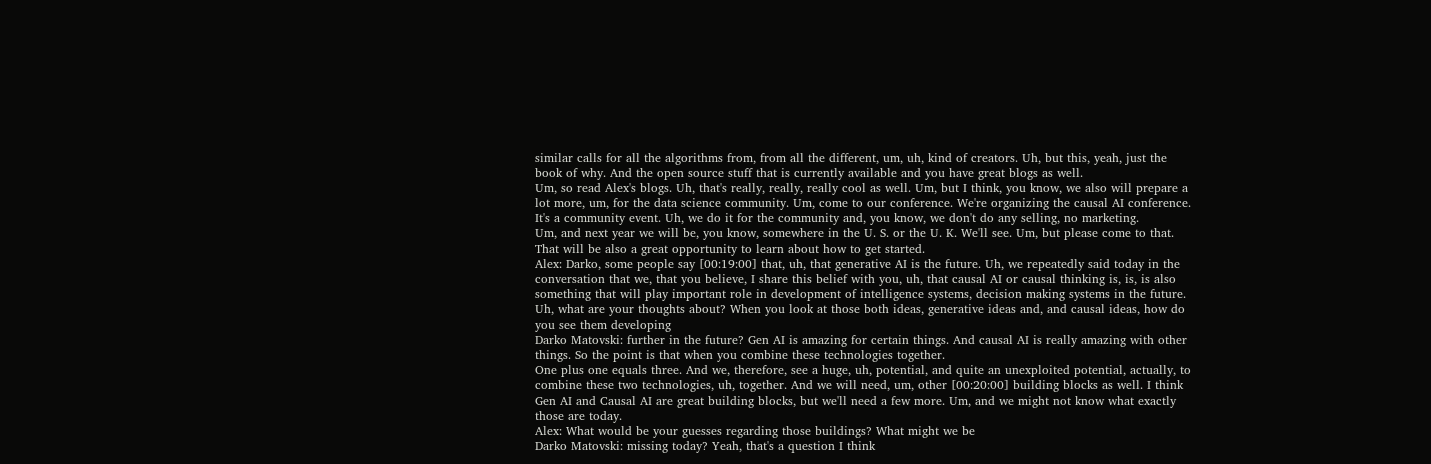similar calls for all the algorithms from, from all the different, um, uh, kind of creators. Uh, but this, yeah, just the book of why. And the open source stuff that is currently available and you have great blogs as well.
Um, so read Alex's blogs. Uh, that's really, really, really cool as well. Um, but I think, you know, we also will prepare a lot more, um, for the data science community. Um, come to our conference. We're organizing the causal AI conference. It's a community event. Uh, we do it for the community and, you know, we don't do any selling, no marketing.
Um, and next year we will be, you know, somewhere in the U. S. or the U. K. We'll see. Um, but please come to that. That will be also a great opportunity to learn about how to get started.
Alex: Darko, some people say [00:19:00] that, uh, that generative AI is the future. Uh, we repeatedly said today in the conversation that we, that you believe, I share this belief with you, uh, that causal AI or causal thinking is, is, is also something that will play important role in development of intelligence systems, decision making systems in the future.
Uh, what are your thoughts about? When you look at those both ideas, generative ideas and, and causal ideas, how do you see them developing
Darko Matovski: further in the future? Gen AI is amazing for certain things. And causal AI is really amazing with other things. So the point is that when you combine these technologies together.
One plus one equals three. And we, therefore, see a huge, uh, potential, and quite an unexploited potential, actually, to combine these two technologies, uh, together. And we will need, um, other [00:20:00] building blocks as well. I think Gen AI and Causal AI are great building blocks, but we'll need a few more. Um, and we might not know what exactly those are today.
Alex: What would be your guesses regarding those buildings? What might we be
Darko Matovski: missing today? Yeah, that's a question I think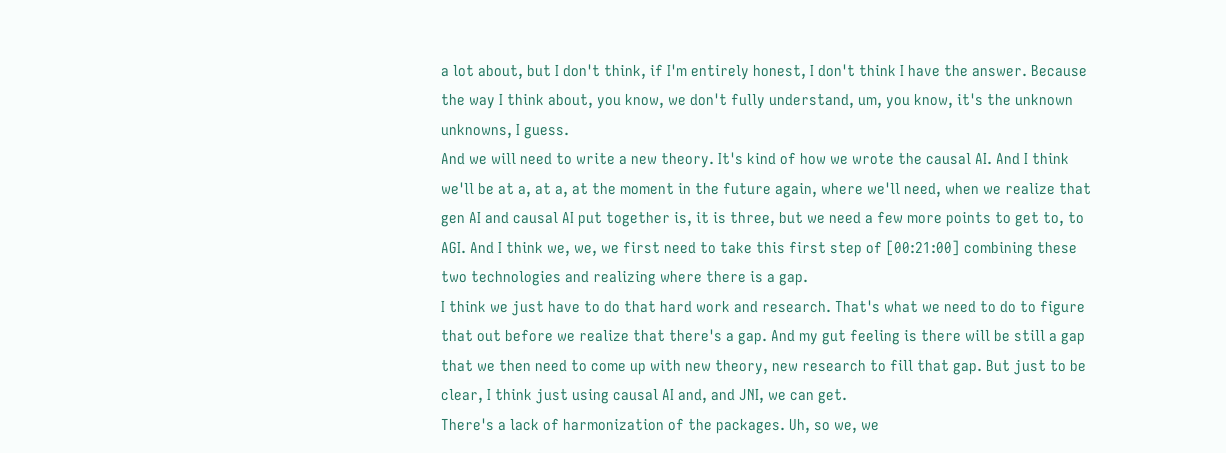a lot about, but I don't think, if I'm entirely honest, I don't think I have the answer. Because the way I think about, you know, we don't fully understand, um, you know, it's the unknown unknowns, I guess.
And we will need to write a new theory. It's kind of how we wrote the causal AI. And I think we'll be at a, at a, at the moment in the future again, where we'll need, when we realize that gen AI and causal AI put together is, it is three, but we need a few more points to get to, to AGI. And I think we, we, we first need to take this first step of [00:21:00] combining these two technologies and realizing where there is a gap.
I think we just have to do that hard work and research. That's what we need to do to figure that out before we realize that there's a gap. And my gut feeling is there will be still a gap that we then need to come up with new theory, new research to fill that gap. But just to be clear, I think just using causal AI and, and JNI, we can get.
There's a lack of harmonization of the packages. Uh, so we, we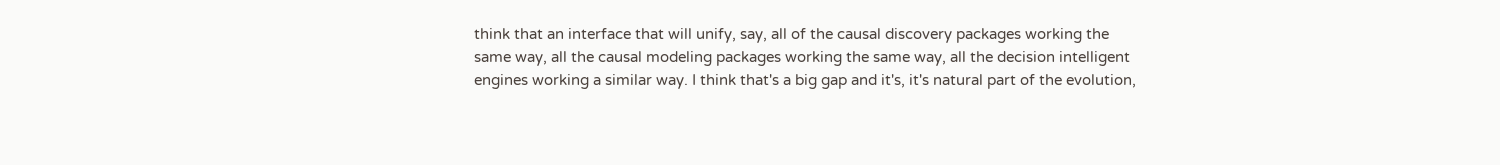think that an interface that will unify, say, all of the causal discovery packages working the same way, all the causal modeling packages working the same way, all the decision intelligent engines working a similar way. I think that's a big gap and it's, it's natural part of the evolution,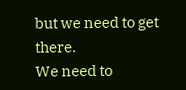but we need to get there.
We need to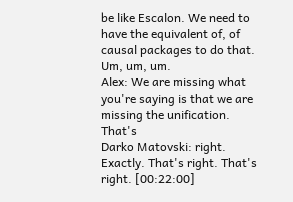be like Escalon. We need to have the equivalent of, of causal packages to do that. Um, um, um.
Alex: We are missing what you're saying is that we are missing the unification. That's
Darko Matovski: right. Exactly. That's right. That's right. [00:22:00]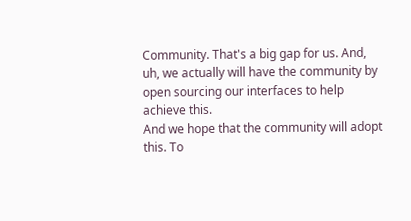Community. That's a big gap for us. And, uh, we actually will have the community by open sourcing our interfaces to help achieve this.
And we hope that the community will adopt this. To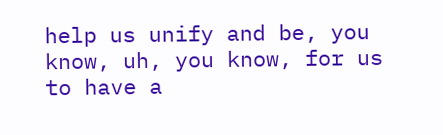help us unify and be, you know, uh, you know, for us to have a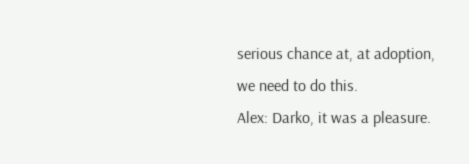serious chance at, at adoption, we need to do this.
Alex: Darko, it was a pleasure.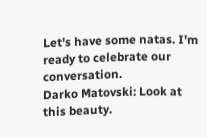Let's have some natas. I'm ready to celebrate our conversation.
Darko Matovski: Look at this beauty.